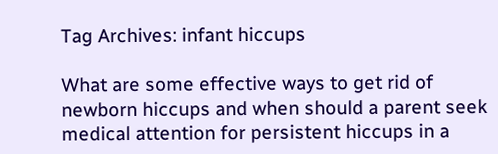Tag Archives: infant hiccups

What are some effective ways to get rid of newborn hiccups and when should a parent seek medical attention for persistent hiccups in a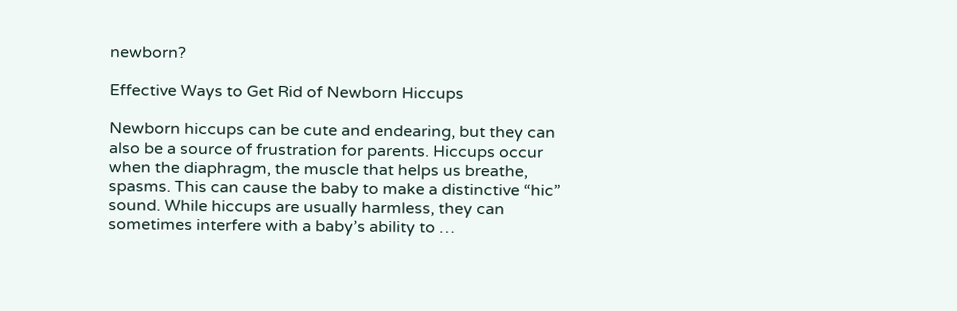newborn?

Effective Ways to Get Rid of Newborn Hiccups

Newborn hiccups can be cute and endearing, but they can also be a source of frustration for parents. Hiccups occur when the diaphragm, the muscle that helps us breathe, spasms. This can cause the baby to make a distinctive “hic” sound. While hiccups are usually harmless, they can sometimes interfere with a baby’s ability to …